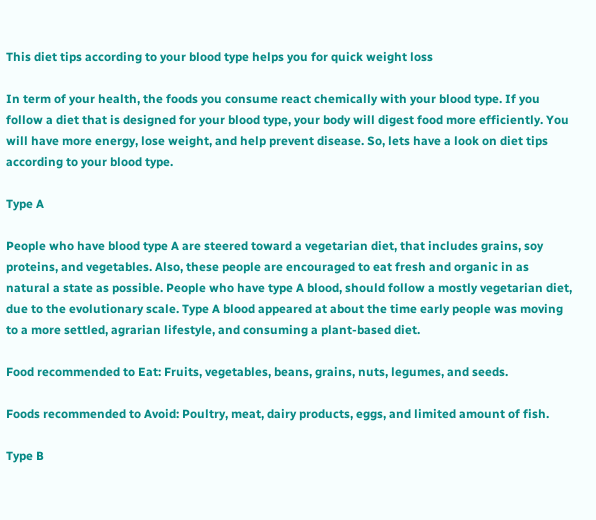This diet tips according to your blood type helps you for quick weight loss

In term of your health, the foods you consume react chemically with your blood type. If you follow a diet that is designed for your blood type, your body will digest food more efficiently. You will have more energy, lose weight, and help prevent disease. So, lets have a look on diet tips according to your blood type.

Type A

People who have blood type A are steered toward a vegetarian diet, that includes grains, soy proteins, and vegetables. Also, these people are encouraged to eat fresh and organic in as natural a state as possible. People who have type A blood, should follow a mostly vegetarian diet, due to the evolutionary scale. Type A blood appeared at about the time early people was moving to a more settled, agrarian lifestyle, and consuming a plant-based diet.

Food recommended to Eat: Fruits, vegetables, beans, grains, nuts, legumes, and seeds.

Foods recommended to Avoid: Poultry, meat, dairy products, eggs, and limited amount of fish.

Type B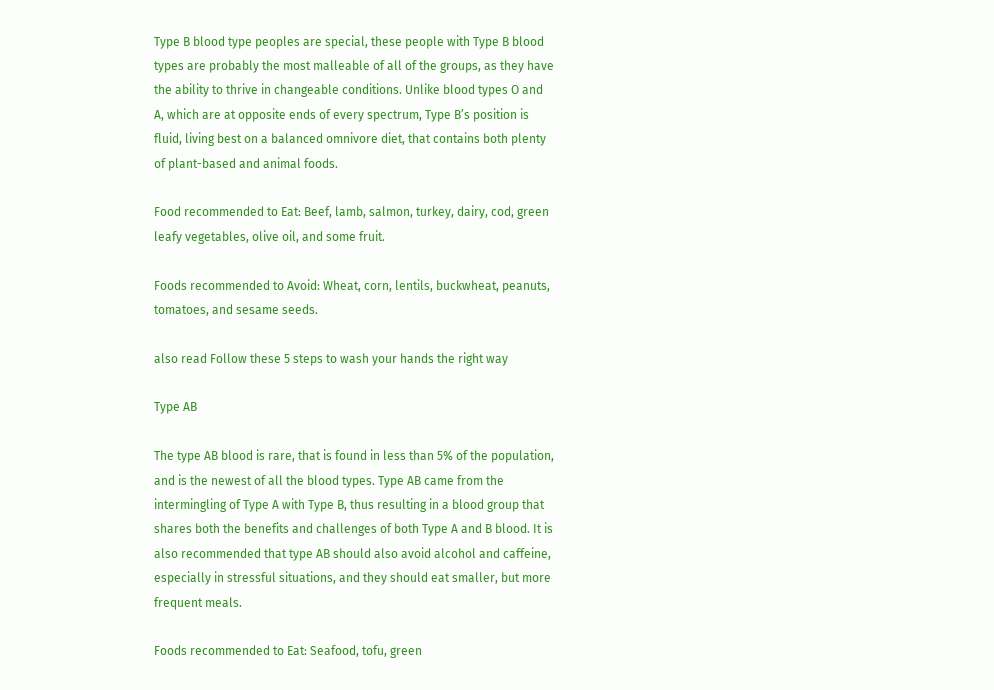Type B blood type peoples are special, these people with Type B blood types are probably the most malleable of all of the groups, as they have the ability to thrive in changeable conditions. Unlike blood types O and A, which are at opposite ends of every spectrum, Type B’s position is fluid, living best on a balanced omnivore diet, that contains both plenty of plant-based and animal foods.

Food recommended to Eat: Beef, lamb, salmon, turkey, dairy, cod, green leafy vegetables, olive oil, and some fruit.

Foods recommended to Avoid: Wheat, corn, lentils, buckwheat, peanuts, tomatoes, and sesame seeds.

also read Follow these 5 steps to wash your hands the right way

Type AB

The type AB blood is rare, that is found in less than 5% of the population, and is the newest of all the blood types. Type AB came from the intermingling of Type A with Type B, thus resulting in a blood group that shares both the benefits and challenges of both Type A and B blood. It is also recommended that type AB should also avoid alcohol and caffeine, especially in stressful situations, and they should eat smaller, but more frequent meals.

Foods recommended to Eat: Seafood, tofu, green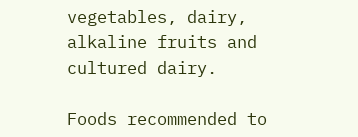vegetables, dairy, alkaline fruits and cultured dairy.

Foods recommended to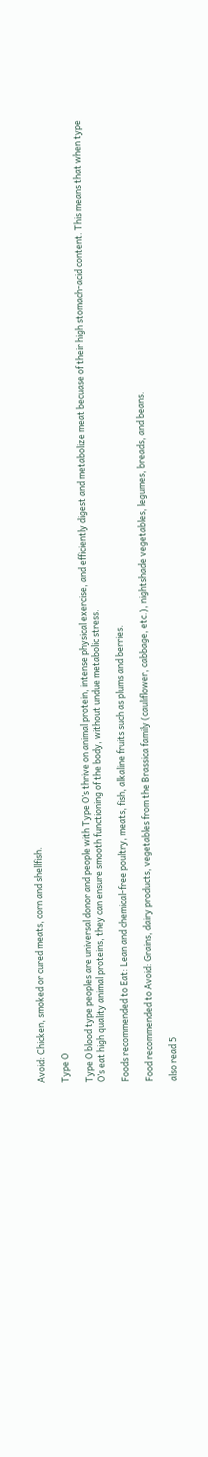Avoid: Chicken, smoked or cured meats, corn and shellfish.

Type O

Type O blood type peoples are universal donor and people with Type O’s thrive on animal protein, intense physical exercise, and efficiently digest and metabolize meat becuase of their high stomach-acid content. This means that when type O’s eat high quality animal proteins, they can ensure smooth functioning of the body, without undue metabolic stress.

Foods recommended to Eat: Lean and chemical-free poultry, meats, fish, alkaline fruits such as plums and berries.

Food recommended to Avoid: Grains, dairy products, vegetables from the Brassica family (cauliflower, cabbage, etc.), nightshade vegetables, legumes, breads, and beans.

also read 5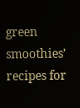green smoothies’ recipes for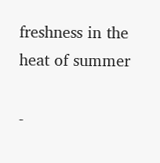freshness in the heat of summer

-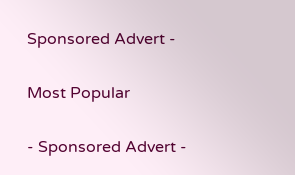Sponsored Advert -

Most Popular

- Sponsored Advert -